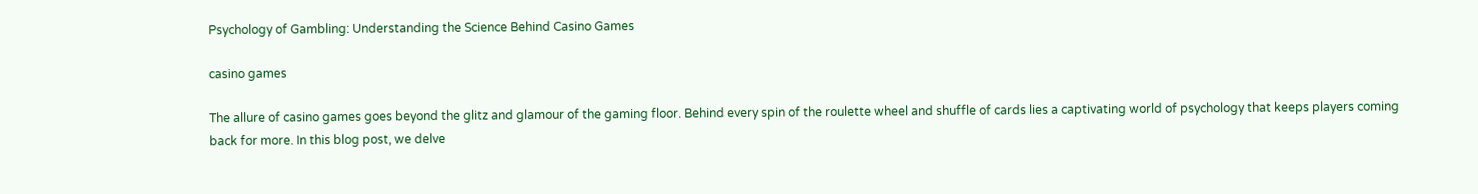Psychology of Gambling: Understanding the Science Behind Casino Games

casino games

The allure of casino games goes beyond the glitz and glamour of the gaming floor. Behind every spin of the roulette wheel and shuffle of cards lies a captivating world of psychology that keeps players coming back for more. In this blog post, we delve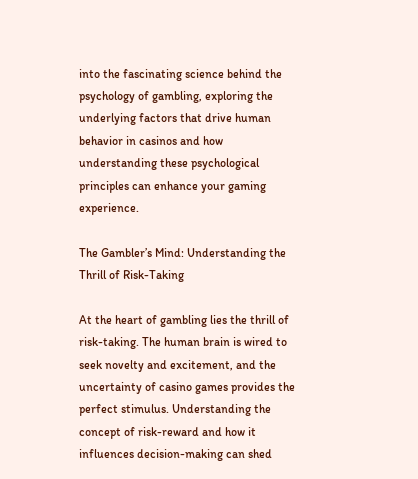into the fascinating science behind the psychology of gambling, exploring the underlying factors that drive human behavior in casinos and how understanding these psychological principles can enhance your gaming experience.

The Gambler’s Mind: Understanding the Thrill of Risk-Taking

At the heart of gambling lies the thrill of risk-taking. The human brain is wired to seek novelty and excitement, and the uncertainty of casino games provides the perfect stimulus. Understanding the concept of risk-reward and how it influences decision-making can shed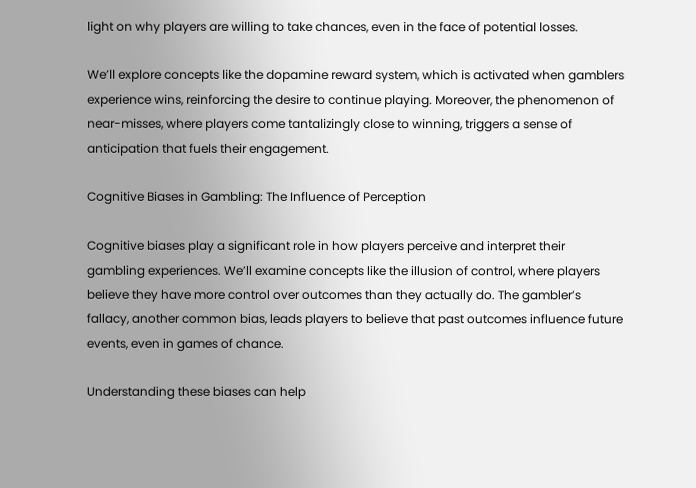light on why players are willing to take chances, even in the face of potential losses.

We’ll explore concepts like the dopamine reward system, which is activated when gamblers experience wins, reinforcing the desire to continue playing. Moreover, the phenomenon of near-misses, where players come tantalizingly close to winning, triggers a sense of anticipation that fuels their engagement.

Cognitive Biases in Gambling: The Influence of Perception

Cognitive biases play a significant role in how players perceive and interpret their gambling experiences. We’ll examine concepts like the illusion of control, where players believe they have more control over outcomes than they actually do. The gambler’s fallacy, another common bias, leads players to believe that past outcomes influence future events, even in games of chance.

Understanding these biases can help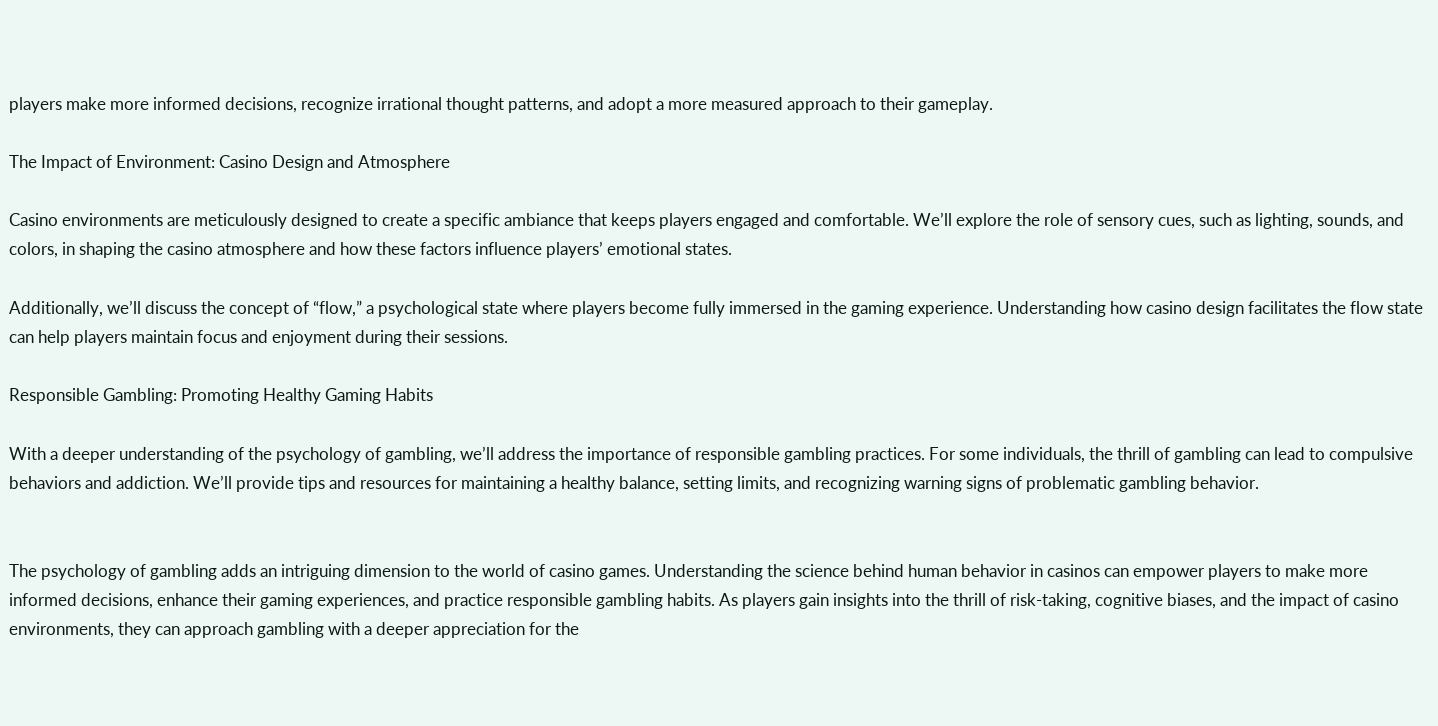players make more informed decisions, recognize irrational thought patterns, and adopt a more measured approach to their gameplay.

The Impact of Environment: Casino Design and Atmosphere

Casino environments are meticulously designed to create a specific ambiance that keeps players engaged and comfortable. We’ll explore the role of sensory cues, such as lighting, sounds, and colors, in shaping the casino atmosphere and how these factors influence players’ emotional states.

Additionally, we’ll discuss the concept of “flow,” a psychological state where players become fully immersed in the gaming experience. Understanding how casino design facilitates the flow state can help players maintain focus and enjoyment during their sessions.

Responsible Gambling: Promoting Healthy Gaming Habits

With a deeper understanding of the psychology of gambling, we’ll address the importance of responsible gambling practices. For some individuals, the thrill of gambling can lead to compulsive behaviors and addiction. We’ll provide tips and resources for maintaining a healthy balance, setting limits, and recognizing warning signs of problematic gambling behavior.


The psychology of gambling adds an intriguing dimension to the world of casino games. Understanding the science behind human behavior in casinos can empower players to make more informed decisions, enhance their gaming experiences, and practice responsible gambling habits. As players gain insights into the thrill of risk-taking, cognitive biases, and the impact of casino environments, they can approach gambling with a deeper appreciation for the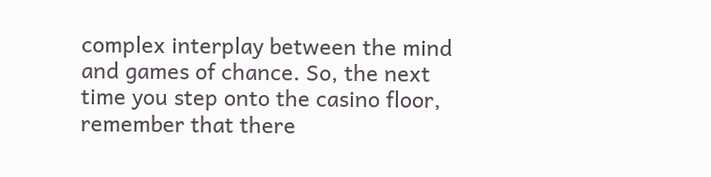complex interplay between the mind and games of chance. So, the next time you step onto the casino floor, remember that there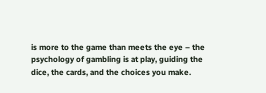is more to the game than meets the eye – the psychology of gambling is at play, guiding the dice, the cards, and the choices you make.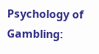Psychology of Gambling: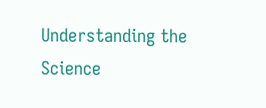Understanding the Science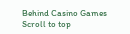Behind Casino Games
Scroll to top